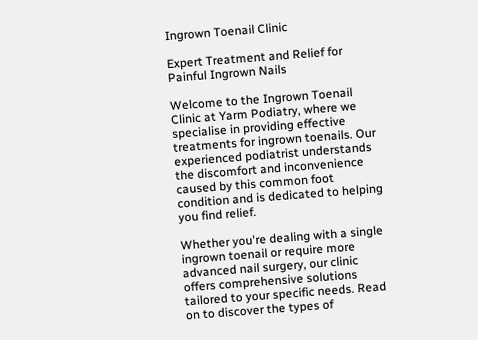Ingrown Toenail Clinic

Expert Treatment and Relief for Painful Ingrown Nails

Welcome to the Ingrown Toenail Clinic at Yarm Podiatry, where we specialise in providing effective treatments for ingrown toenails. Our experienced podiatrist understands the discomfort and inconvenience caused by this common foot condition and is dedicated to helping you find relief.

Whether you're dealing with a single ingrown toenail or require more advanced nail surgery, our clinic offers comprehensive solutions tailored to your specific needs. Read on to discover the types of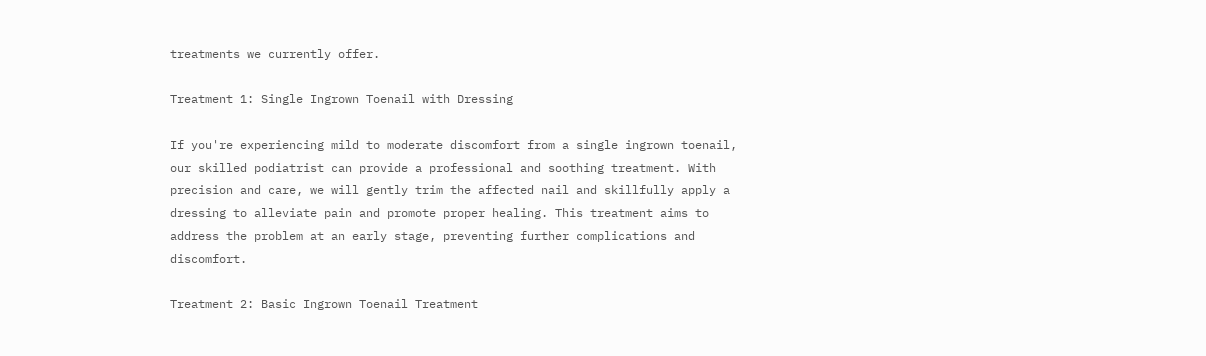treatments we currently offer.

Treatment 1: Single Ingrown Toenail with Dressing

If you're experiencing mild to moderate discomfort from a single ingrown toenail, our skilled podiatrist can provide a professional and soothing treatment. With precision and care, we will gently trim the affected nail and skillfully apply a dressing to alleviate pain and promote proper healing. This treatment aims to address the problem at an early stage, preventing further complications and discomfort.

Treatment 2: Basic Ingrown Toenail Treatment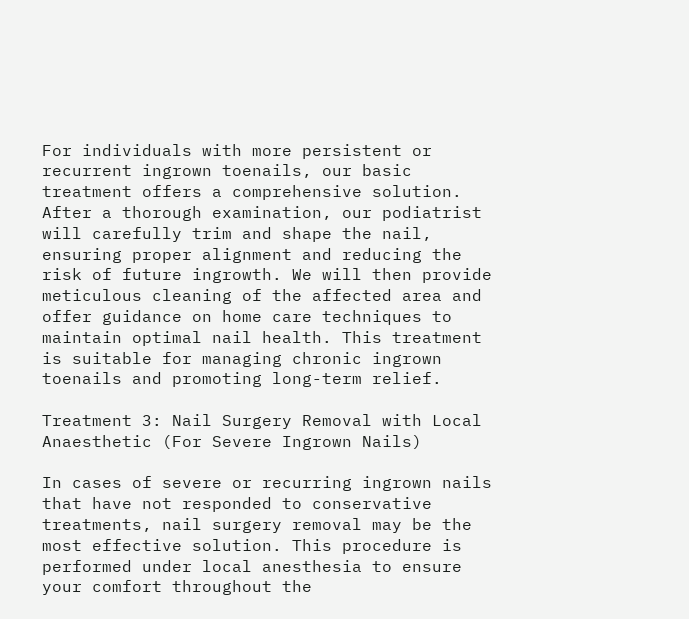For individuals with more persistent or recurrent ingrown toenails, our basic treatment offers a comprehensive solution. After a thorough examination, our podiatrist will carefully trim and shape the nail, ensuring proper alignment and reducing the risk of future ingrowth. We will then provide meticulous cleaning of the affected area and offer guidance on home care techniques to maintain optimal nail health. This treatment is suitable for managing chronic ingrown toenails and promoting long-term relief.

Treatment 3: Nail Surgery Removal with Local Anaesthetic (For Severe Ingrown Nails)

In cases of severe or recurring ingrown nails that have not responded to conservative treatments, nail surgery removal may be the most effective solution. This procedure is performed under local anesthesia to ensure your comfort throughout the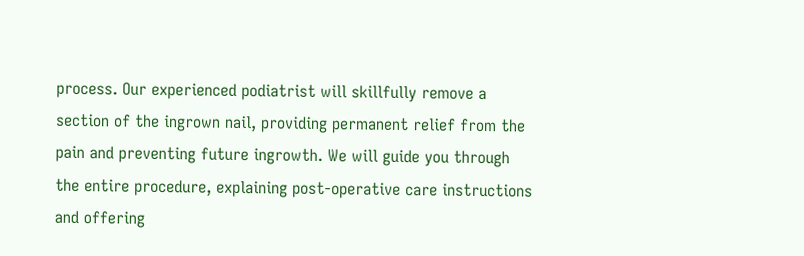process. Our experienced podiatrist will skillfully remove a section of the ingrown nail, providing permanent relief from the pain and preventing future ingrowth. We will guide you through the entire procedure, explaining post-operative care instructions and offering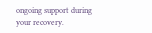ongoing support during your recovery.